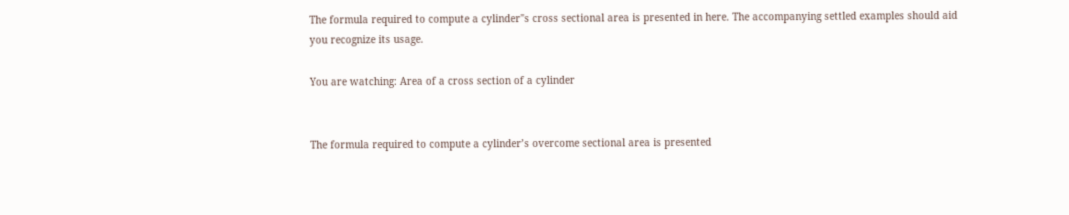The formula required to compute a cylinder"s cross sectional area is presented in here. The accompanying settled examples should aid you recognize its usage.

You are watching: Area of a cross section of a cylinder


The formula required to compute a cylinder’s overcome sectional area is presented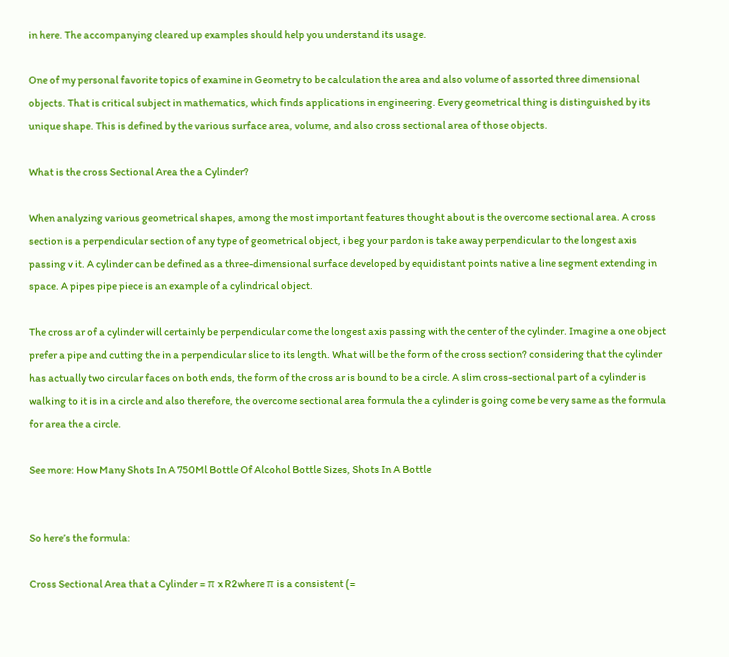in here. The accompanying cleared up examples should help you understand its usage.

One of my personal favorite topics of examine in Geometry to be calculation the area and also volume of assorted three dimensional objects. That is critical subject in mathematics, which finds applications in engineering. Every geometrical thing is distinguished by its unique shape. This is defined by the various surface area, volume, and also cross sectional area of those objects.

What is the cross Sectional Area the a Cylinder?

When analyzing various geometrical shapes, among the most important features thought about is the overcome sectional area. A cross section is a perpendicular section of any type of geometrical object, i beg your pardon is take away perpendicular to the longest axis passing v it. A cylinder can be defined as a three-dimensional surface developed by equidistant points native a line segment extending in space. A pipes pipe piece is an example of a cylindrical object.

The cross ar of a cylinder will certainly be perpendicular come the longest axis passing with the center of the cylinder. Imagine a one object prefer a pipe and cutting the in a perpendicular slice to its length. What will be the form of the cross section? considering that the cylinder has actually two circular faces on both ends, the form of the cross ar is bound to be a circle. A slim cross-sectional part of a cylinder is walking to it is in a circle and also therefore, the overcome sectional area formula the a cylinder is going come be very same as the formula for area the a circle.

See more: How Many Shots In A 750Ml Bottle Of Alcohol Bottle Sizes, Shots In A Bottle


So here’s the formula:

Cross Sectional Area that a Cylinder = π x R2where π is a consistent (=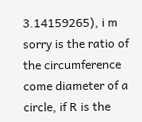3.14159265), i m sorry is the ratio of the circumference come diameter of a circle, if R is the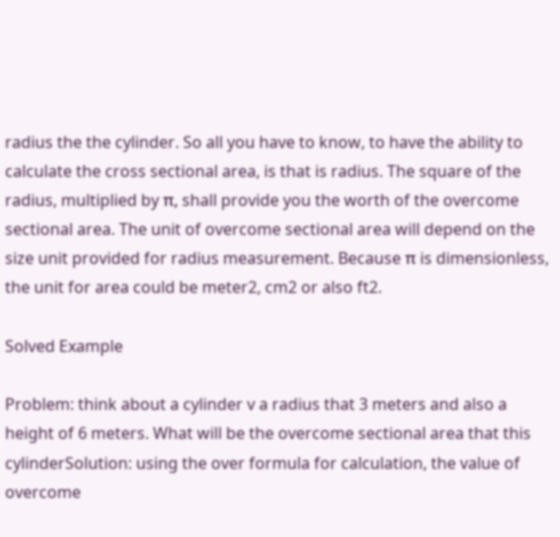radius the the cylinder. So all you have to know, to have the ability to calculate the cross sectional area, is that is radius. The square of the radius, multiplied by π, shall provide you the worth of the overcome sectional area. The unit of overcome sectional area will depend on the size unit provided for radius measurement. Because π is dimensionless, the unit for area could be meter2, cm2 or also ft2.

Solved Example

Problem: think about a cylinder v a radius that 3 meters and also a height of 6 meters. What will be the overcome sectional area that this cylinderSolution: using the over formula for calculation, the value of overcome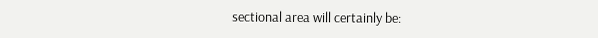sectional area will certainly be: